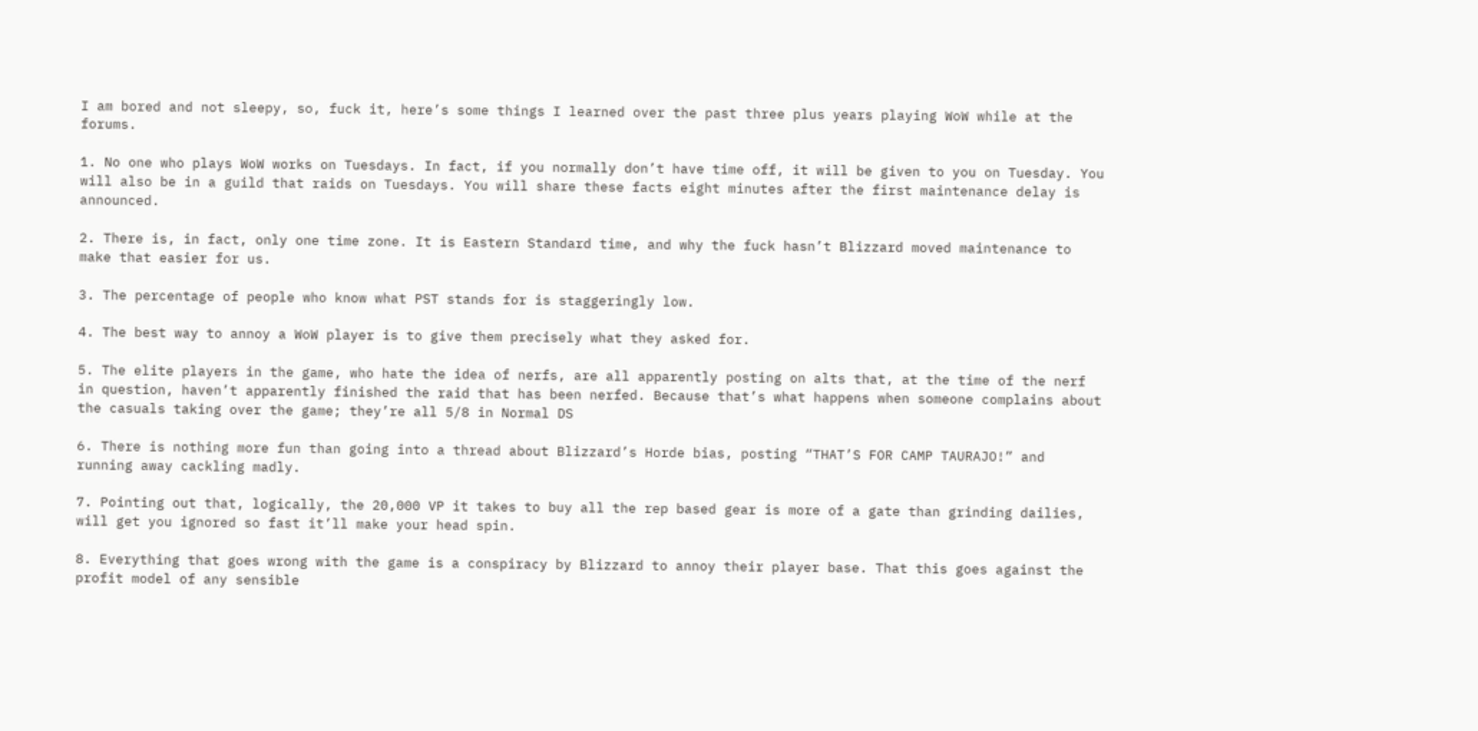I am bored and not sleepy, so, fuck it, here’s some things I learned over the past three plus years playing WoW while at the forums.

1. No one who plays WoW works on Tuesdays. In fact, if you normally don’t have time off, it will be given to you on Tuesday. You will also be in a guild that raids on Tuesdays. You will share these facts eight minutes after the first maintenance delay is announced.

2. There is, in fact, only one time zone. It is Eastern Standard time, and why the fuck hasn’t Blizzard moved maintenance to make that easier for us.

3. The percentage of people who know what PST stands for is staggeringly low.

4. The best way to annoy a WoW player is to give them precisely what they asked for.

5. The elite players in the game, who hate the idea of nerfs, are all apparently posting on alts that, at the time of the nerf in question, haven’t apparently finished the raid that has been nerfed. Because that’s what happens when someone complains about the casuals taking over the game; they’re all 5/8 in Normal DS

6. There is nothing more fun than going into a thread about Blizzard’s Horde bias, posting “THAT’S FOR CAMP TAURAJO!” and running away cackling madly.

7. Pointing out that, logically, the 20,000 VP it takes to buy all the rep based gear is more of a gate than grinding dailies, will get you ignored so fast it’ll make your head spin.

8. Everything that goes wrong with the game is a conspiracy by Blizzard to annoy their player base. That this goes against the profit model of any sensible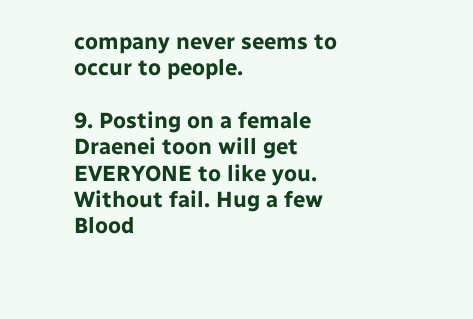company never seems to occur to people.

9. Posting on a female Draenei toon will get EVERYONE to like you. Without fail. Hug a few Blood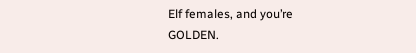Elf females, and you’re GOLDEN.